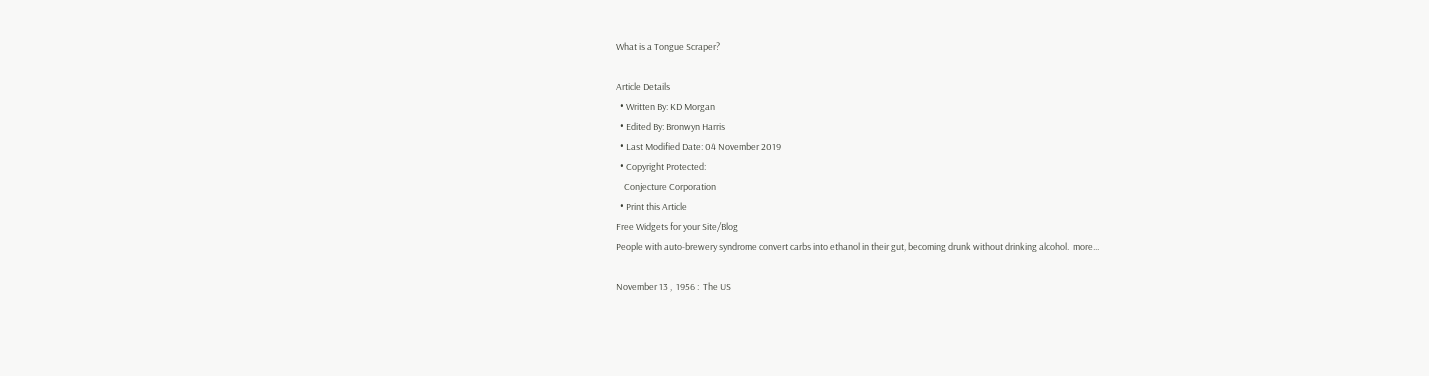What is a Tongue Scraper?

Article Details
  • Written By: KD Morgan
  • Edited By: Bronwyn Harris
  • Last Modified Date: 04 November 2019
  • Copyright Protected:
    Conjecture Corporation
  • Print this Article
Free Widgets for your Site/Blog
People with auto-brewery syndrome convert carbs into ethanol in their gut, becoming drunk without drinking alcohol.  more...

November 13 ,  1956 :  The US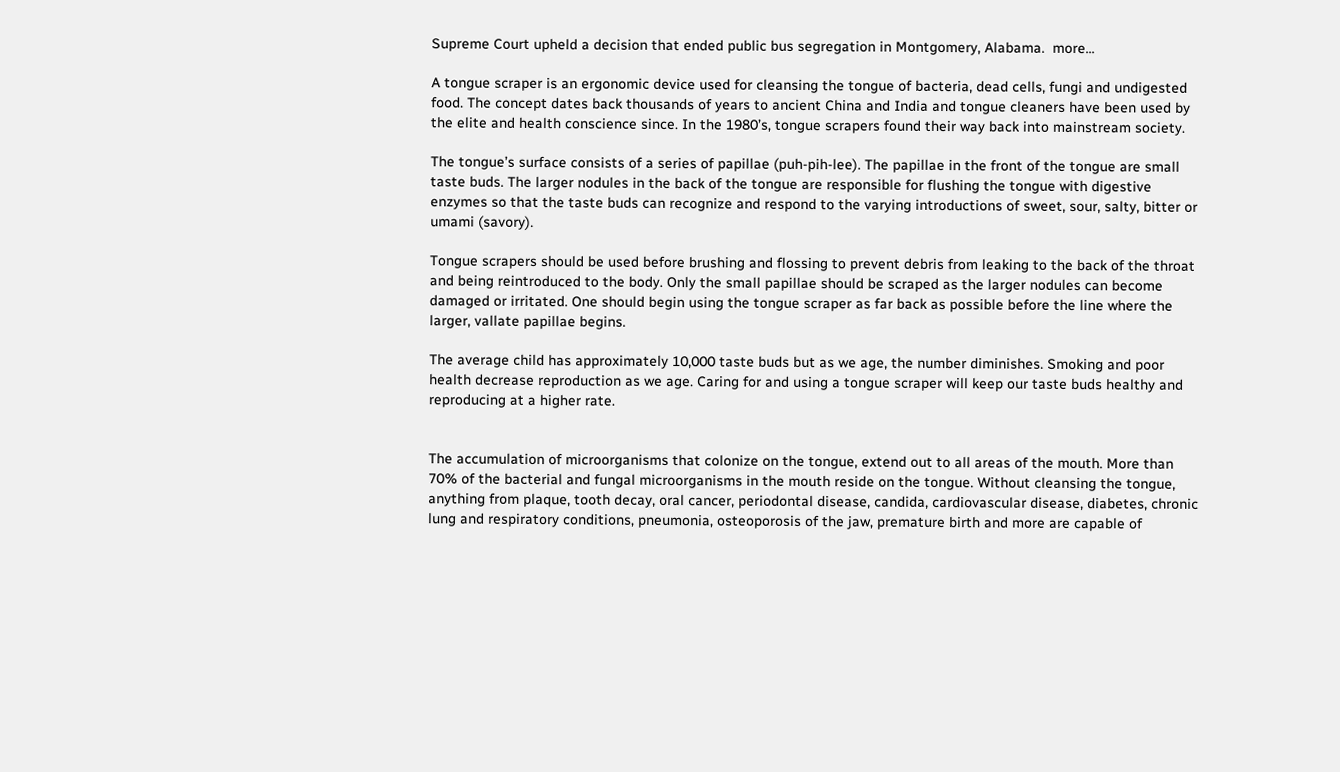Supreme Court upheld a decision that ended public bus segregation in Montgomery, Alabama.  more...

A tongue scraper is an ergonomic device used for cleansing the tongue of bacteria, dead cells, fungi and undigested food. The concept dates back thousands of years to ancient China and India and tongue cleaners have been used by the elite and health conscience since. In the 1980’s, tongue scrapers found their way back into mainstream society.

The tongue’s surface consists of a series of papillae (puh-pih-lee). The papillae in the front of the tongue are small taste buds. The larger nodules in the back of the tongue are responsible for flushing the tongue with digestive enzymes so that the taste buds can recognize and respond to the varying introductions of sweet, sour, salty, bitter or umami (savory).

Tongue scrapers should be used before brushing and flossing to prevent debris from leaking to the back of the throat and being reintroduced to the body. Only the small papillae should be scraped as the larger nodules can become damaged or irritated. One should begin using the tongue scraper as far back as possible before the line where the larger, vallate papillae begins.

The average child has approximately 10,000 taste buds but as we age, the number diminishes. Smoking and poor health decrease reproduction as we age. Caring for and using a tongue scraper will keep our taste buds healthy and reproducing at a higher rate.


The accumulation of microorganisms that colonize on the tongue, extend out to all areas of the mouth. More than 70% of the bacterial and fungal microorganisms in the mouth reside on the tongue. Without cleansing the tongue, anything from plaque, tooth decay, oral cancer, periodontal disease, candida, cardiovascular disease, diabetes, chronic lung and respiratory conditions, pneumonia, osteoporosis of the jaw, premature birth and more are capable of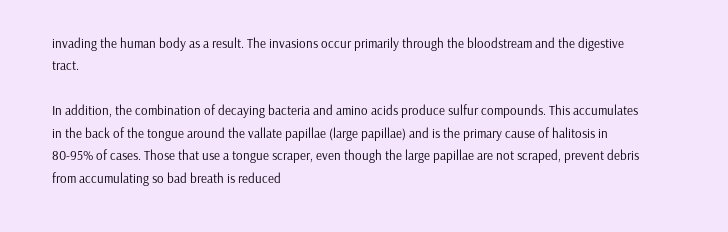invading the human body as a result. The invasions occur primarily through the bloodstream and the digestive tract.

In addition, the combination of decaying bacteria and amino acids produce sulfur compounds. This accumulates in the back of the tongue around the vallate papillae (large papillae) and is the primary cause of halitosis in 80-95% of cases. Those that use a tongue scraper, even though the large papillae are not scraped, prevent debris from accumulating so bad breath is reduced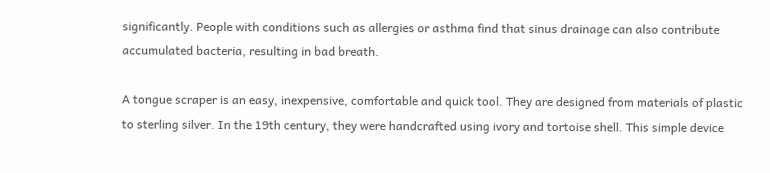significantly. People with conditions such as allergies or asthma find that sinus drainage can also contribute accumulated bacteria, resulting in bad breath.

A tongue scraper is an easy, inexpensive, comfortable and quick tool. They are designed from materials of plastic to sterling silver. In the 19th century, they were handcrafted using ivory and tortoise shell. This simple device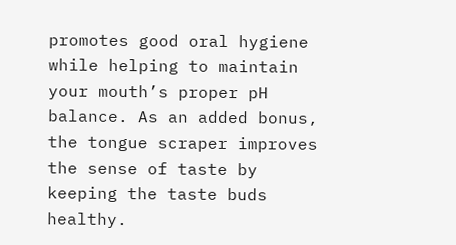promotes good oral hygiene while helping to maintain your mouth’s proper pH balance. As an added bonus, the tongue scraper improves the sense of taste by keeping the taste buds healthy.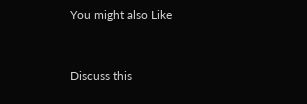You might also Like


Discuss this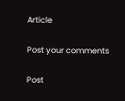Article

Post your comments

Post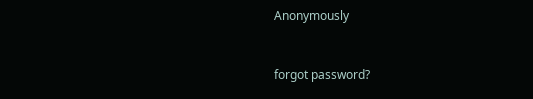Anonymously


forgot password?